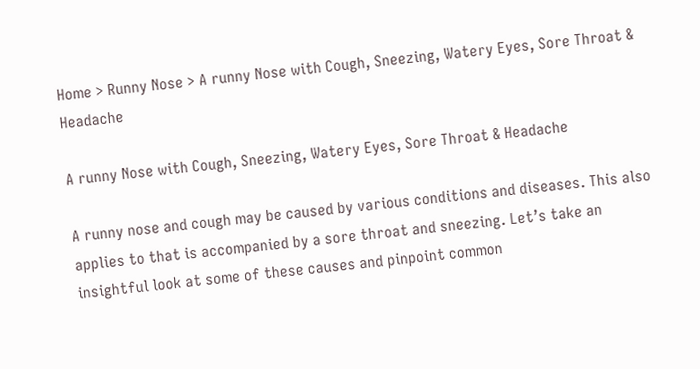Home > Runny Nose > A runny Nose with Cough, Sneezing, Watery Eyes, Sore Throat & Headache

A runny Nose with Cough, Sneezing, Watery Eyes, Sore Throat & Headache

A runny nose and cough may be caused by various conditions and diseases. This also applies to that is accompanied by a sore throat and sneezing. Let’s take an insightful look at some of these causes and pinpoint common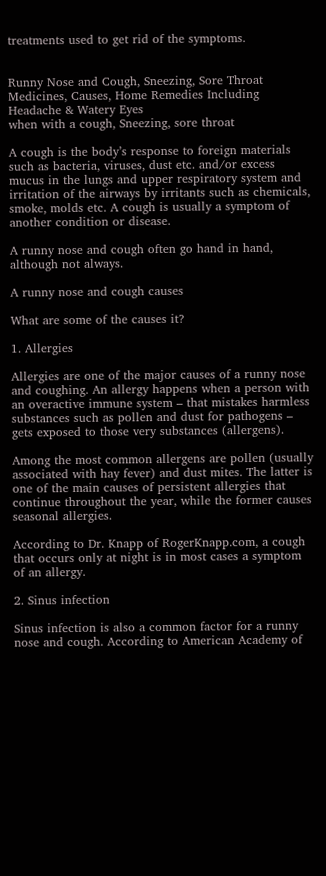treatments used to get rid of the symptoms.


Runny Nose and Cough, Sneezing, Sore Throat Medicines, Causes, Home Remedies Including Headache & Watery Eyes
when with a cough, Sneezing, sore throat

A cough is the body’s response to foreign materials such as bacteria, viruses, dust etc. and/or excess mucus in the lungs and upper respiratory system and irritation of the airways by irritants such as chemicals, smoke, molds etc. A cough is usually a symptom of another condition or disease.

A runny nose and cough often go hand in hand, although not always.

A runny nose and cough causes

What are some of the causes it?

1. Allergies

Allergies are one of the major causes of a runny nose and coughing. An allergy happens when a person with an overactive immune system – that mistakes harmless substances such as pollen and dust for pathogens – gets exposed to those very substances (allergens).

Among the most common allergens are pollen (usually associated with hay fever) and dust mites. The latter is one of the main causes of persistent allergies that continue throughout the year, while the former causes seasonal allergies.

According to Dr. Knapp of RogerKnapp.com, a cough that occurs only at night is in most cases a symptom of an allergy.

2. Sinus infection

Sinus infection is also a common factor for a runny nose and cough. According to American Academy of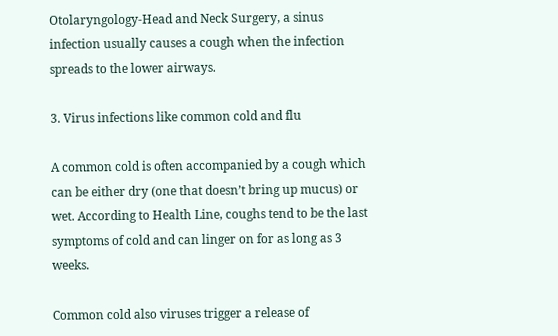Otolaryngology-Head and Neck Surgery, a sinus infection usually causes a cough when the infection spreads to the lower airways.

3. Virus infections like common cold and flu

A common cold is often accompanied by a cough which can be either dry (one that doesn’t bring up mucus) or wet. According to Health Line, coughs tend to be the last symptoms of cold and can linger on for as long as 3 weeks.

Common cold also viruses trigger a release of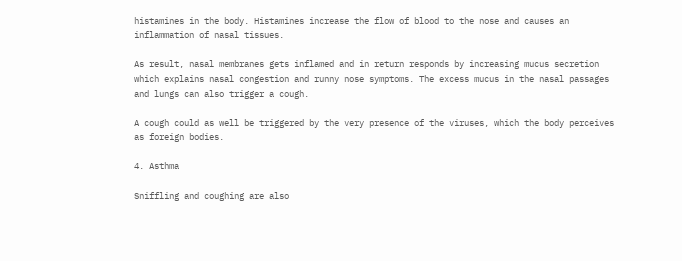histamines in the body. Histamines increase the flow of blood to the nose and causes an inflammation of nasal tissues.

As result, nasal membranes gets inflamed and in return responds by increasing mucus secretion which explains nasal congestion and runny nose symptoms. The excess mucus in the nasal passages and lungs can also trigger a cough.

A cough could as well be triggered by the very presence of the viruses, which the body perceives as foreign bodies.

4. Asthma

Sniffling and coughing are also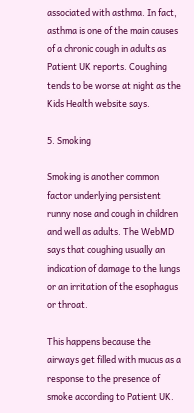associated with asthma. In fact, asthma is one of the main causes of a chronic cough in adults as Patient UK reports. Coughing tends to be worse at night as the Kids Health website says.

5. Smoking

Smoking is another common factor underlying persistent runny nose and cough in children and well as adults. The WebMD says that coughing usually an indication of damage to the lungs or an irritation of the esophagus or throat.

This happens because the airways get filled with mucus as a response to the presence of smoke according to Patient UK.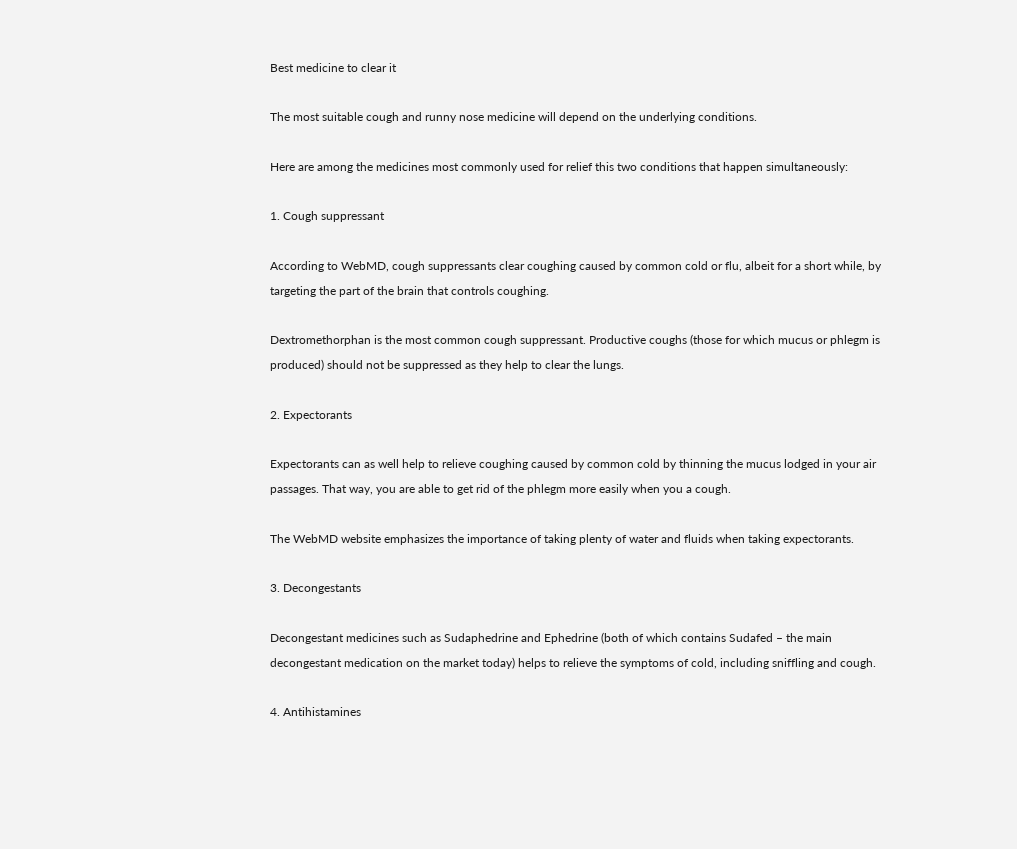Best medicine to clear it

The most suitable cough and runny nose medicine will depend on the underlying conditions.

Here are among the medicines most commonly used for relief this two conditions that happen simultaneously:

1. Cough suppressant

According to WebMD, cough suppressants clear coughing caused by common cold or flu, albeit for a short while, by targeting the part of the brain that controls coughing.

Dextromethorphan is the most common cough suppressant. Productive coughs (those for which mucus or phlegm is produced) should not be suppressed as they help to clear the lungs.

2. Expectorants

Expectorants can as well help to relieve coughing caused by common cold by thinning the mucus lodged in your air passages. That way, you are able to get rid of the phlegm more easily when you a cough.

The WebMD website emphasizes the importance of taking plenty of water and fluids when taking expectorants.

3. Decongestants

Decongestant medicines such as Sudaphedrine and Ephedrine (both of which contains Sudafed – the main decongestant medication on the market today) helps to relieve the symptoms of cold, including sniffling and cough.

4. Antihistamines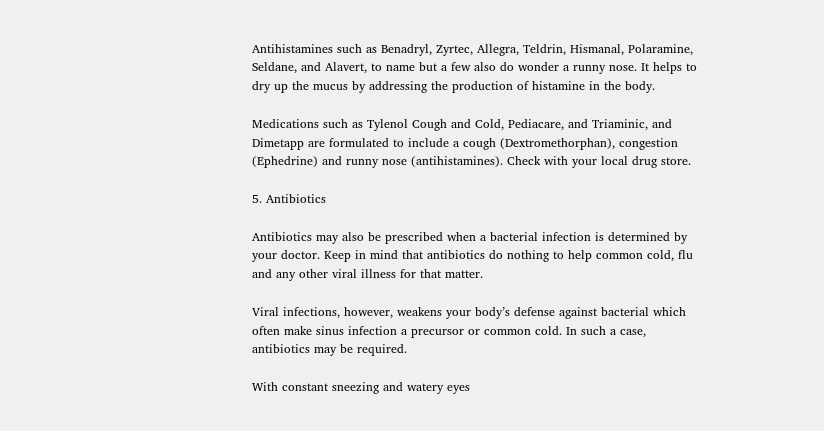Antihistamines such as Benadryl, Zyrtec, Allegra, Teldrin, Hismanal, Polaramine, Seldane, and Alavert, to name but a few also do wonder a runny nose. It helps to dry up the mucus by addressing the production of histamine in the body.

Medications such as Tylenol Cough and Cold, Pediacare, and Triaminic, and Dimetapp are formulated to include a cough (Dextromethorphan), congestion (Ephedrine) and runny nose (antihistamines). Check with your local drug store.

5. Antibiotics

Antibiotics may also be prescribed when a bacterial infection is determined by your doctor. Keep in mind that antibiotics do nothing to help common cold, flu and any other viral illness for that matter.

Viral infections, however, weakens your body’s defense against bacterial which often make sinus infection a precursor or common cold. In such a case, antibiotics may be required.

With constant sneezing and watery eyes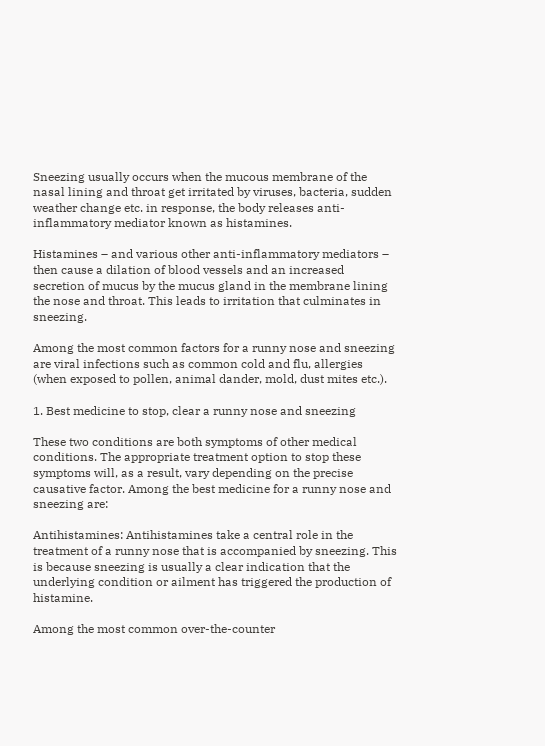Sneezing usually occurs when the mucous membrane of the nasal lining and throat get irritated by viruses, bacteria, sudden weather change etc. in response, the body releases anti-inflammatory mediator known as histamines.

Histamines – and various other anti-inflammatory mediators – then cause a dilation of blood vessels and an increased secretion of mucus by the mucus gland in the membrane lining the nose and throat. This leads to irritation that culminates in sneezing.

Among the most common factors for a runny nose and sneezing are viral infections such as common cold and flu, allergies (when exposed to pollen, animal dander, mold, dust mites etc.).

1. Best medicine to stop, clear a runny nose and sneezing

These two conditions are both symptoms of other medical conditions. The appropriate treatment option to stop these symptoms will, as a result, vary depending on the precise causative factor. Among the best medicine for a runny nose and sneezing are:

Antihistamines: Antihistamines take a central role in the treatment of a runny nose that is accompanied by sneezing. This is because sneezing is usually a clear indication that the underlying condition or ailment has triggered the production of histamine.

Among the most common over-the-counter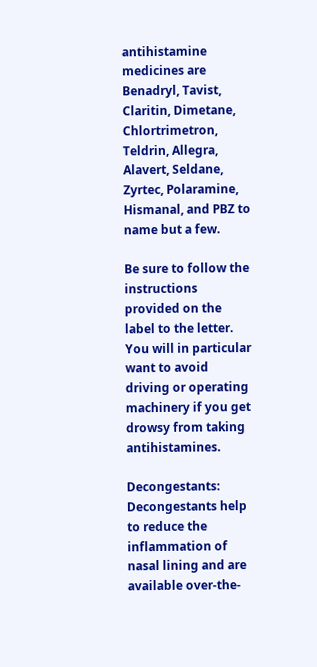antihistamine medicines are Benadryl, Tavist, Claritin, Dimetane, Chlortrimetron, Teldrin, Allegra, Alavert, Seldane, Zyrtec, Polaramine, Hismanal, and PBZ to name but a few.

Be sure to follow the instructions provided on the label to the letter. You will in particular want to avoid driving or operating machinery if you get drowsy from taking antihistamines.

Decongestants: Decongestants help to reduce the inflammation of nasal lining and are available over-the-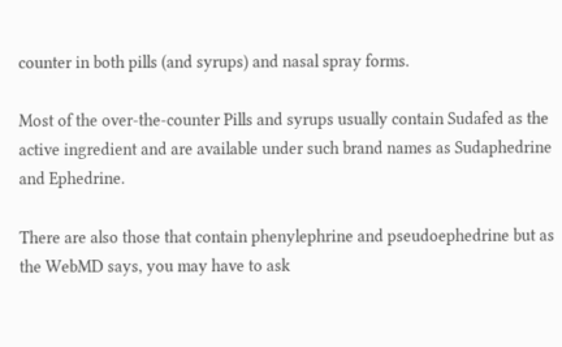counter in both pills (and syrups) and nasal spray forms.

Most of the over-the-counter Pills and syrups usually contain Sudafed as the active ingredient and are available under such brand names as Sudaphedrine and Ephedrine.

There are also those that contain phenylephrine and pseudoephedrine but as the WebMD says, you may have to ask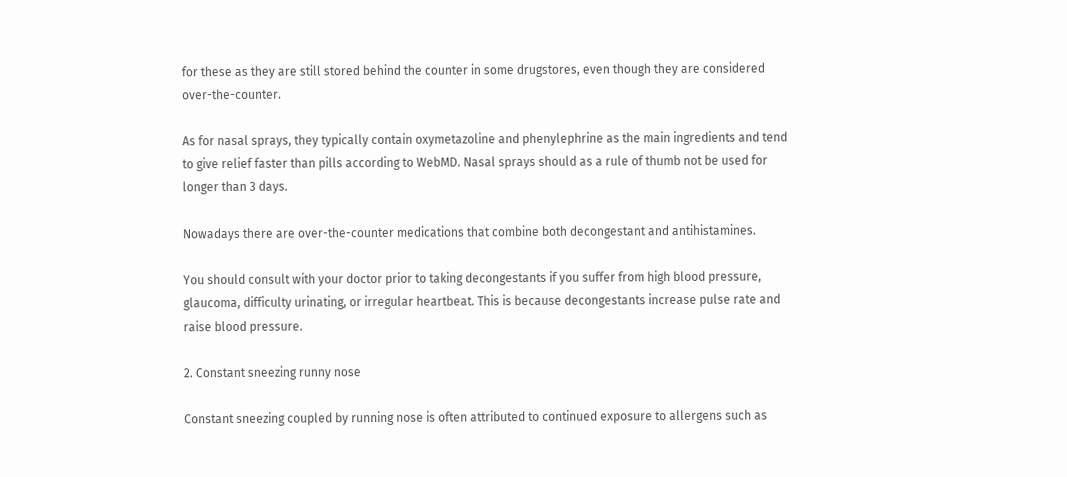for these as they are still stored behind the counter in some drugstores, even though they are considered over-the-counter.

As for nasal sprays, they typically contain oxymetazoline and phenylephrine as the main ingredients and tend to give relief faster than pills according to WebMD. Nasal sprays should as a rule of thumb not be used for longer than 3 days.

Nowadays there are over-the-counter medications that combine both decongestant and antihistamines.

You should consult with your doctor prior to taking decongestants if you suffer from high blood pressure, glaucoma, difficulty urinating, or irregular heartbeat. This is because decongestants increase pulse rate and raise blood pressure.

2. Constant sneezing runny nose

Constant sneezing coupled by running nose is often attributed to continued exposure to allergens such as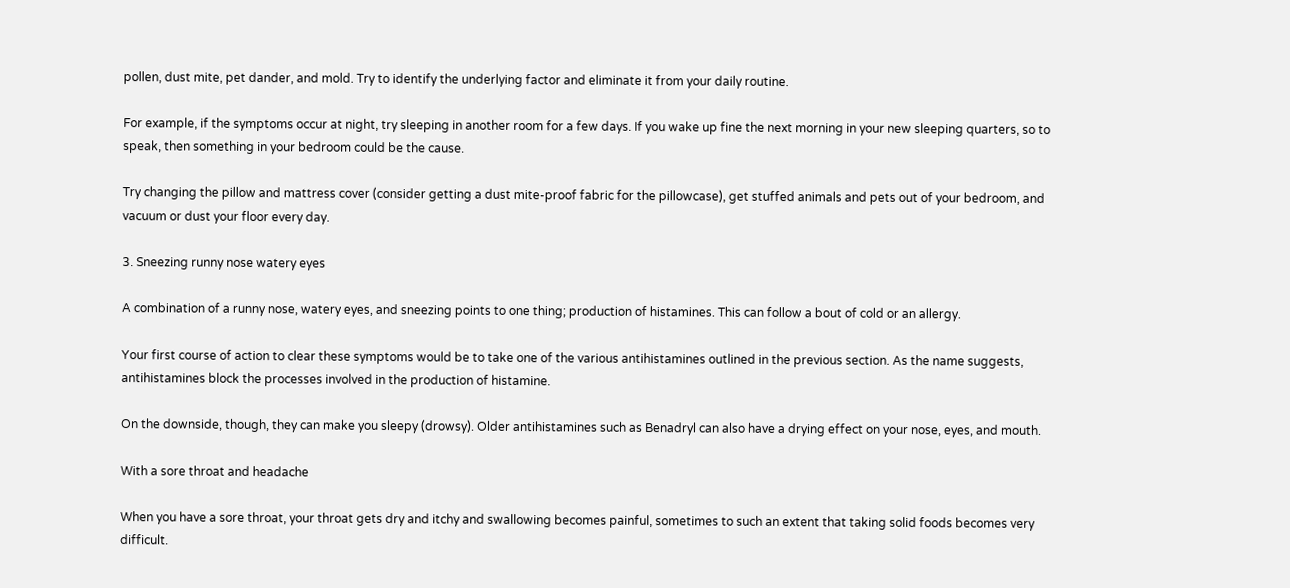pollen, dust mite, pet dander, and mold. Try to identify the underlying factor and eliminate it from your daily routine.

For example, if the symptoms occur at night, try sleeping in another room for a few days. If you wake up fine the next morning in your new sleeping quarters, so to speak, then something in your bedroom could be the cause.

Try changing the pillow and mattress cover (consider getting a dust mite-proof fabric for the pillowcase), get stuffed animals and pets out of your bedroom, and vacuum or dust your floor every day.

3. Sneezing runny nose watery eyes

A combination of a runny nose, watery eyes, and sneezing points to one thing; production of histamines. This can follow a bout of cold or an allergy.

Your first course of action to clear these symptoms would be to take one of the various antihistamines outlined in the previous section. As the name suggests, antihistamines block the processes involved in the production of histamine.

On the downside, though, they can make you sleepy (drowsy). Older antihistamines such as Benadryl can also have a drying effect on your nose, eyes, and mouth.

With a sore throat and headache

When you have a sore throat, your throat gets dry and itchy and swallowing becomes painful, sometimes to such an extent that taking solid foods becomes very difficult.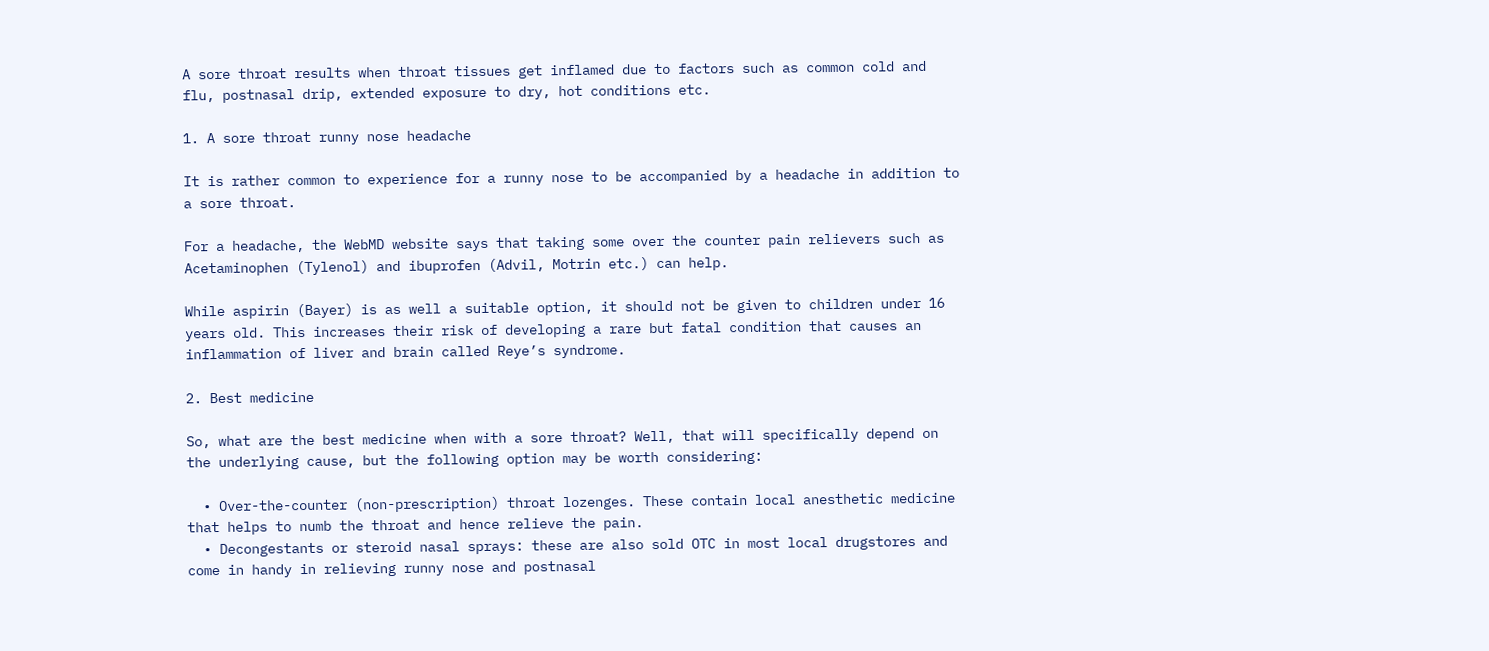A sore throat results when throat tissues get inflamed due to factors such as common cold and flu, postnasal drip, extended exposure to dry, hot conditions etc.

1. A sore throat runny nose headache

It is rather common to experience for a runny nose to be accompanied by a headache in addition to a sore throat.

For a headache, the WebMD website says that taking some over the counter pain relievers such as Acetaminophen (Tylenol) and ibuprofen (Advil, Motrin etc.) can help.

While aspirin (Bayer) is as well a suitable option, it should not be given to children under 16 years old. This increases their risk of developing a rare but fatal condition that causes an inflammation of liver and brain called Reye’s syndrome.

2. Best medicine

So, what are the best medicine when with a sore throat? Well, that will specifically depend on the underlying cause, but the following option may be worth considering:

  • Over-the-counter (non-prescription) throat lozenges. These contain local anesthetic medicine that helps to numb the throat and hence relieve the pain.
  • Decongestants or steroid nasal sprays: these are also sold OTC in most local drugstores and come in handy in relieving runny nose and postnasal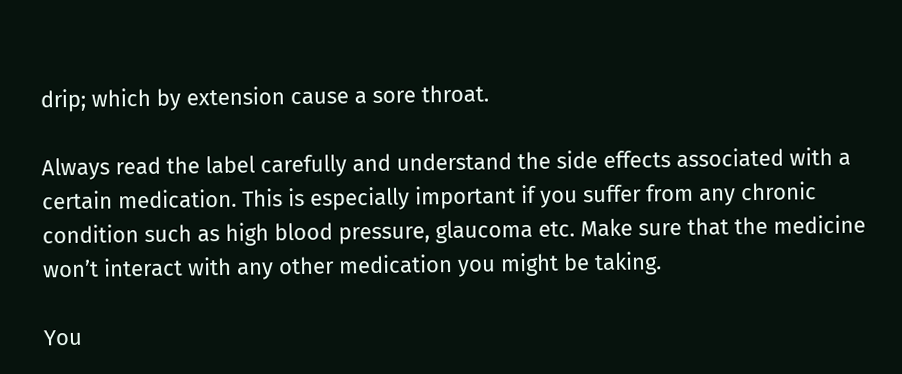drip; which by extension cause a sore throat.

Always read the label carefully and understand the side effects associated with a certain medication. This is especially important if you suffer from any chronic condition such as high blood pressure, glaucoma etc. Make sure that the medicine won’t interact with any other medication you might be taking.

You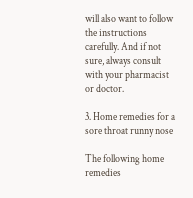will also want to follow the instructions carefully. And if not sure, always consult with your pharmacist or doctor.

3. Home remedies for a sore throat runny nose

The following home remedies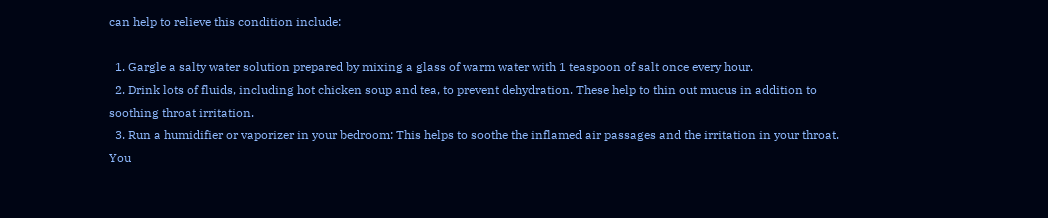can help to relieve this condition include:

  1. Gargle a salty water solution prepared by mixing a glass of warm water with 1 teaspoon of salt once every hour.
  2. Drink lots of fluids, including hot chicken soup and tea, to prevent dehydration. These help to thin out mucus in addition to soothing throat irritation.
  3. Run a humidifier or vaporizer in your bedroom: This helps to soothe the inflamed air passages and the irritation in your throat. You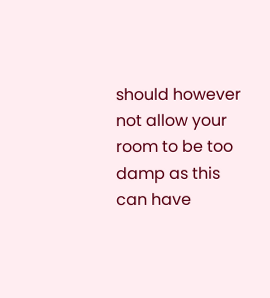should however not allow your room to be too damp as this can have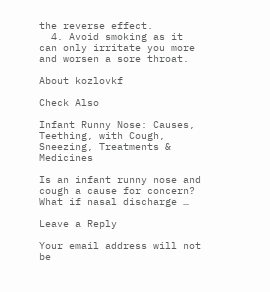the reverse effect.
  4. Avoid smoking as it can only irritate you more and worsen a sore throat.

About kozlovkf

Check Also

Infant Runny Nose: Causes, Teething, with Cough, Sneezing, Treatments & Medicines

Is an infant runny nose and cough a cause for concern? What if nasal discharge …

Leave a Reply

Your email address will not be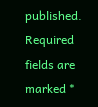published. Required fields are marked *